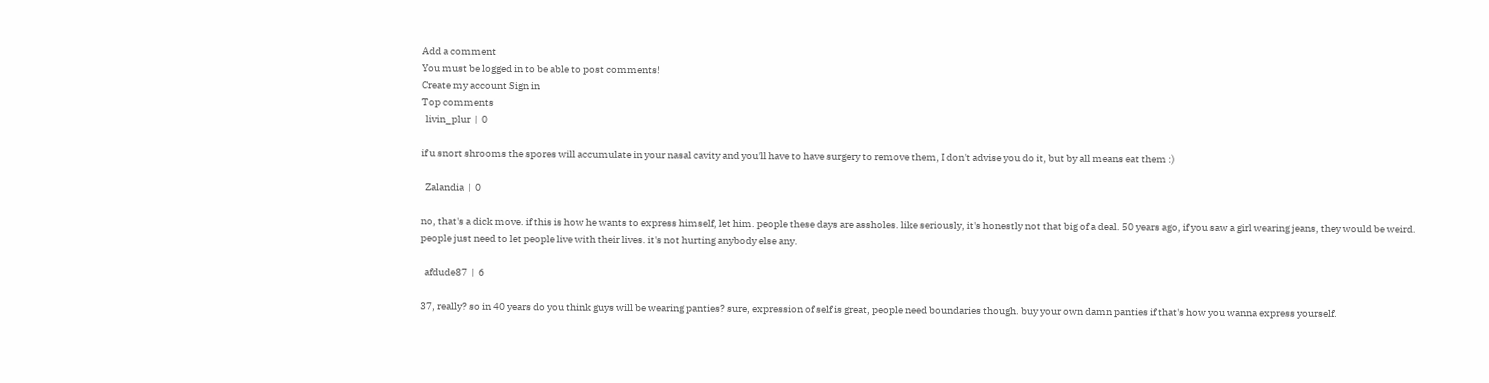Add a comment
You must be logged in to be able to post comments!
Create my account Sign in
Top comments
  livin_plur  |  0

if u snort shrooms the spores will accumulate in your nasal cavity and you'll have to have surgery to remove them, I don't advise you do it, but by all means eat them :)

  Zalandia  |  0

no, that's a dick move. if this is how he wants to express himself, let him. people these days are assholes. like seriously, it's honestly not that big of a deal. 50 years ago, if you saw a girl wearing jeans, they would be weird. people just need to let people live with their lives. it's not hurting anybody else any.

  afdude87  |  6

37, really? so in 40 years do you think guys will be wearing panties? sure, expression of self is great, people need boundaries though. buy your own damn panties if that's how you wanna express yourself.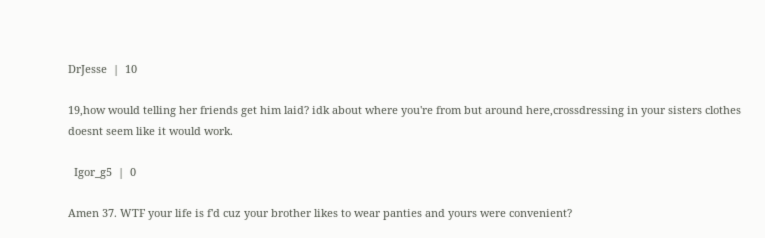DrJesse  |  10

19,how would telling her friends get him laid? idk about where you're from but around here,crossdressing in your sisters clothes doesnt seem like it would work.

  Igor_g5  |  0

Amen 37. WTF your life is f'd cuz your brother likes to wear panties and yours were convenient?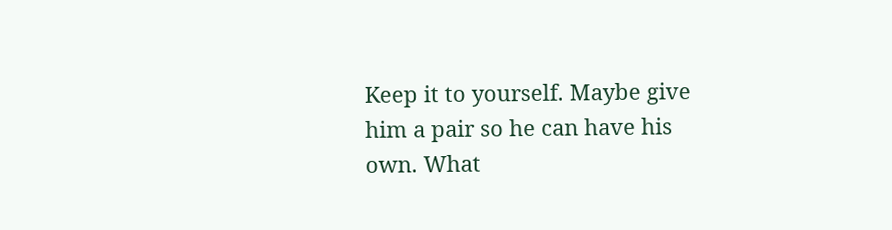Keep it to yourself. Maybe give him a pair so he can have his own. What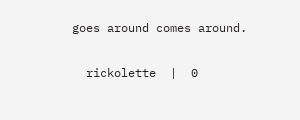goes around comes around.

  rickolette  |  0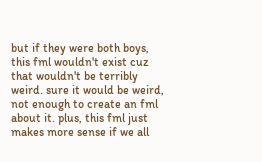but if they were both boys, this fml wouldn't exist cuz that wouldn't be terribly weird. sure it would be weird, not enough to create an fml about it. plus, this fml just makes more sense if we all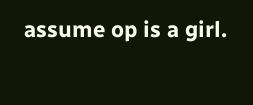assume op is a girl.